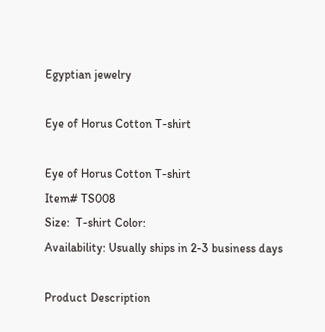Egyptian jewelry

Eye of Horus Cotton T-shirt

Eye of Horus Cotton T-shirt
Item# TS008
Size:  T-shirt Color:
Availability: Usually ships in 2-3 business days

Product Description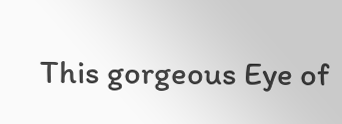This gorgeous Eye of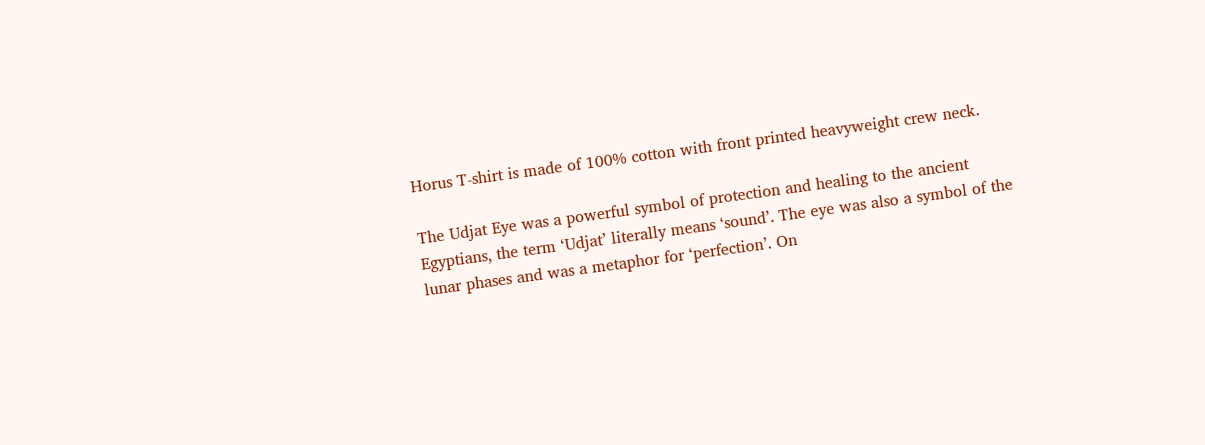Horus T-shirt is made of 100% cotton with front printed heavyweight crew neck.

The Udjat Eye was a powerful symbol of protection and healing to the ancient Egyptians, the term ‘Udjat’ literally means ‘sound’. The eye was also a symbol of the lunar phases and was a metaphor for ‘perfection’. On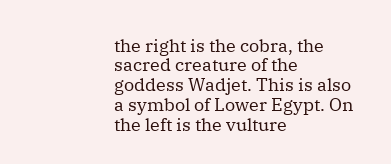the right is the cobra, the sacred creature of the goddess Wadjet. This is also a symbol of Lower Egypt. On the left is the vulture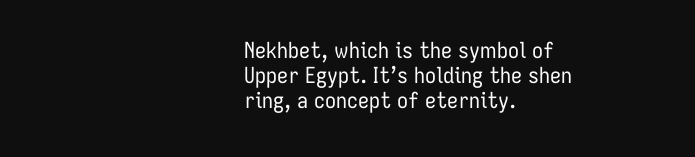Nekhbet, which is the symbol of Upper Egypt. It’s holding the shen ring, a concept of eternity.